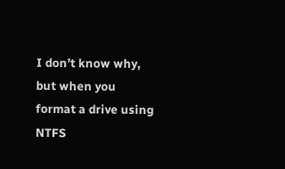I don’t know why, but when you format a drive using NTFS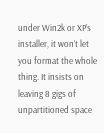under Win2k or XP’s installer, it won’t let you format the whole thing. It insists on leaving 8 gigs of unpartitioned space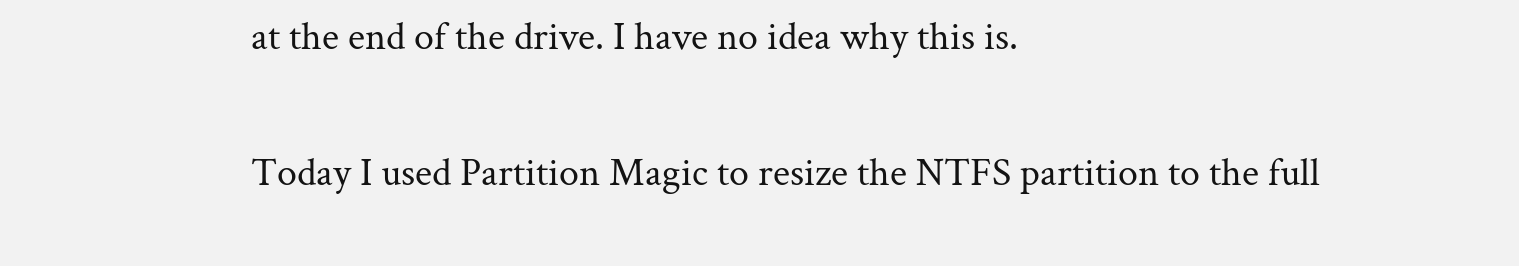at the end of the drive. I have no idea why this is.

Today I used Partition Magic to resize the NTFS partition to the full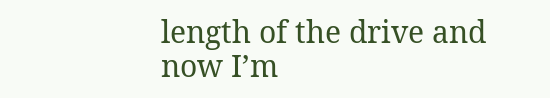length of the drive and now I’m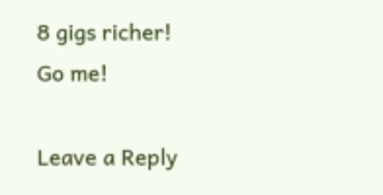8 gigs richer! Go me!

Leave a Reply